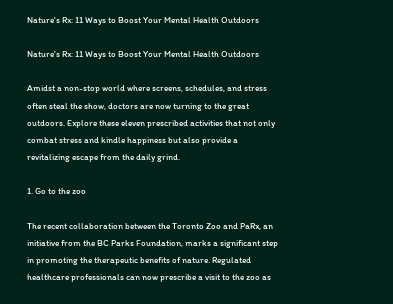Nature's Rx: 11 Ways to Boost Your Mental Health Outdoors

Nature's Rx: 11 Ways to Boost Your Mental Health Outdoors

Amidst a non-stop world where screens, schedules, and stress often steal the show, doctors are now turning to the great outdoors. Explore these eleven prescribed activities that not only combat stress and kindle happiness but also provide a revitalizing escape from the daily grind.

1. Go to the zoo

The recent collaboration between the Toronto Zoo and PaRx, an initiative from the BC Parks Foundation, marks a significant step in promoting the therapeutic benefits of nature. Regulated healthcare professionals can now prescribe a visit to the zoo as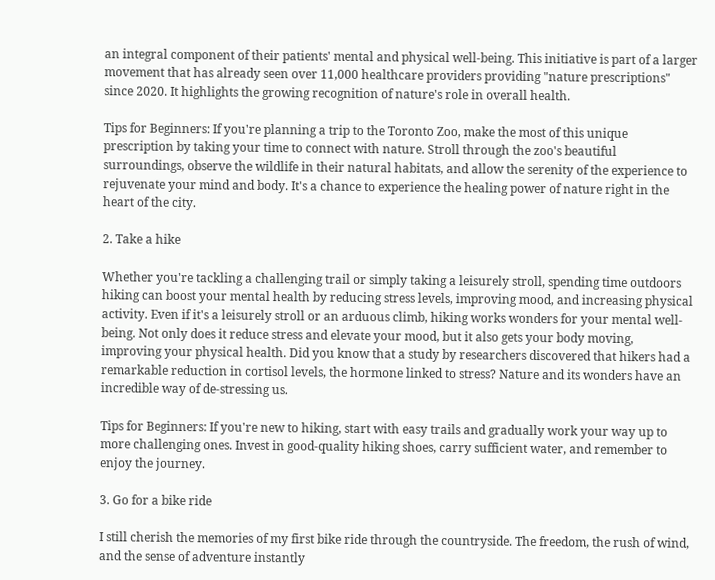an integral component of their patients' mental and physical well-being. This initiative is part of a larger movement that has already seen over 11,000 healthcare providers providing "nature prescriptions" since 2020. It highlights the growing recognition of nature's role in overall health.

Tips for Beginners: If you're planning a trip to the Toronto Zoo, make the most of this unique prescription by taking your time to connect with nature. Stroll through the zoo's beautiful surroundings, observe the wildlife in their natural habitats, and allow the serenity of the experience to rejuvenate your mind and body. It's a chance to experience the healing power of nature right in the heart of the city.

2. Take a hike

Whether you're tackling a challenging trail or simply taking a leisurely stroll, spending time outdoors hiking can boost your mental health by reducing stress levels, improving mood, and increasing physical activity. Even if it's a leisurely stroll or an arduous climb, hiking works wonders for your mental well-being. Not only does it reduce stress and elevate your mood, but it also gets your body moving, improving your physical health. Did you know that a study by researchers discovered that hikers had a remarkable reduction in cortisol levels, the hormone linked to stress? Nature and its wonders have an incredible way of de-stressing us.

Tips for Beginners: If you're new to hiking, start with easy trails and gradually work your way up to more challenging ones. Invest in good-quality hiking shoes, carry sufficient water, and remember to enjoy the journey.

3. Go for a bike ride

I still cherish the memories of my first bike ride through the countryside. The freedom, the rush of wind, and the sense of adventure instantly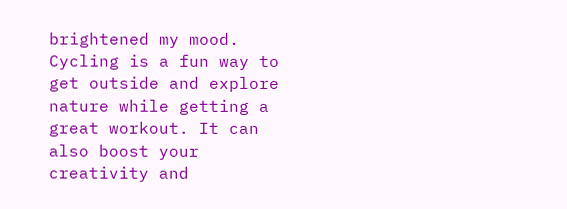brightened my mood. Cycling is a fun way to get outside and explore nature while getting a great workout. It can also boost your creativity and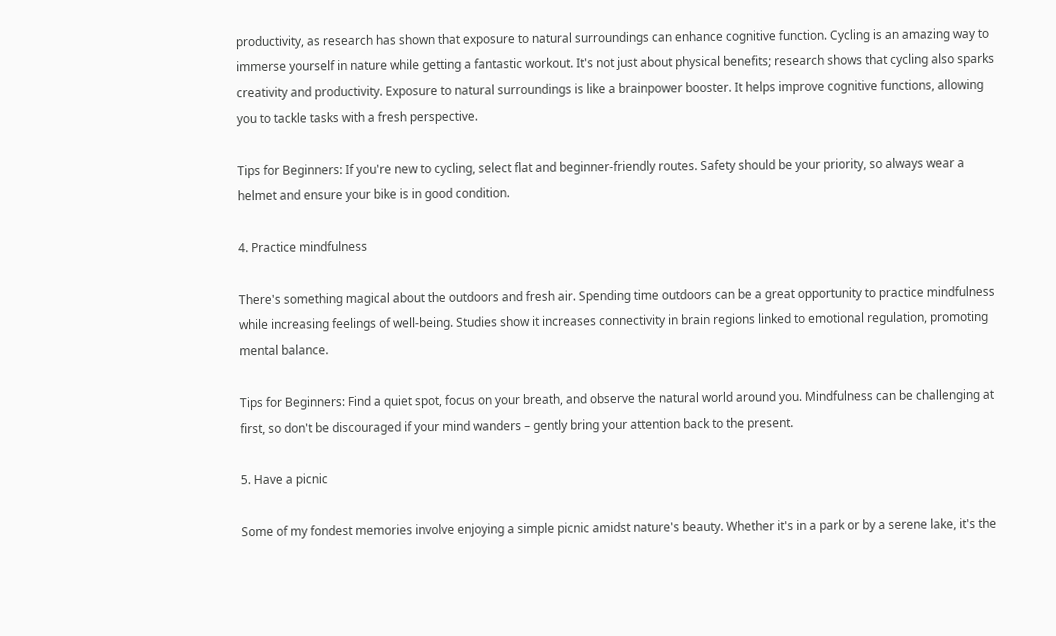productivity, as research has shown that exposure to natural surroundings can enhance cognitive function. Cycling is an amazing way to immerse yourself in nature while getting a fantastic workout. It's not just about physical benefits; research shows that cycling also sparks creativity and productivity. Exposure to natural surroundings is like a brainpower booster. It helps improve cognitive functions, allowing you to tackle tasks with a fresh perspective.

Tips for Beginners: If you're new to cycling, select flat and beginner-friendly routes. Safety should be your priority, so always wear a helmet and ensure your bike is in good condition.

4. Practice mindfulness

There's something magical about the outdoors and fresh air. Spending time outdoors can be a great opportunity to practice mindfulness while increasing feelings of well-being. Studies show it increases connectivity in brain regions linked to emotional regulation, promoting mental balance.

Tips for Beginners: Find a quiet spot, focus on your breath, and observe the natural world around you. Mindfulness can be challenging at first, so don't be discouraged if your mind wanders – gently bring your attention back to the present.

5. Have a picnic

Some of my fondest memories involve enjoying a simple picnic amidst nature's beauty. Whether it's in a park or by a serene lake, it's the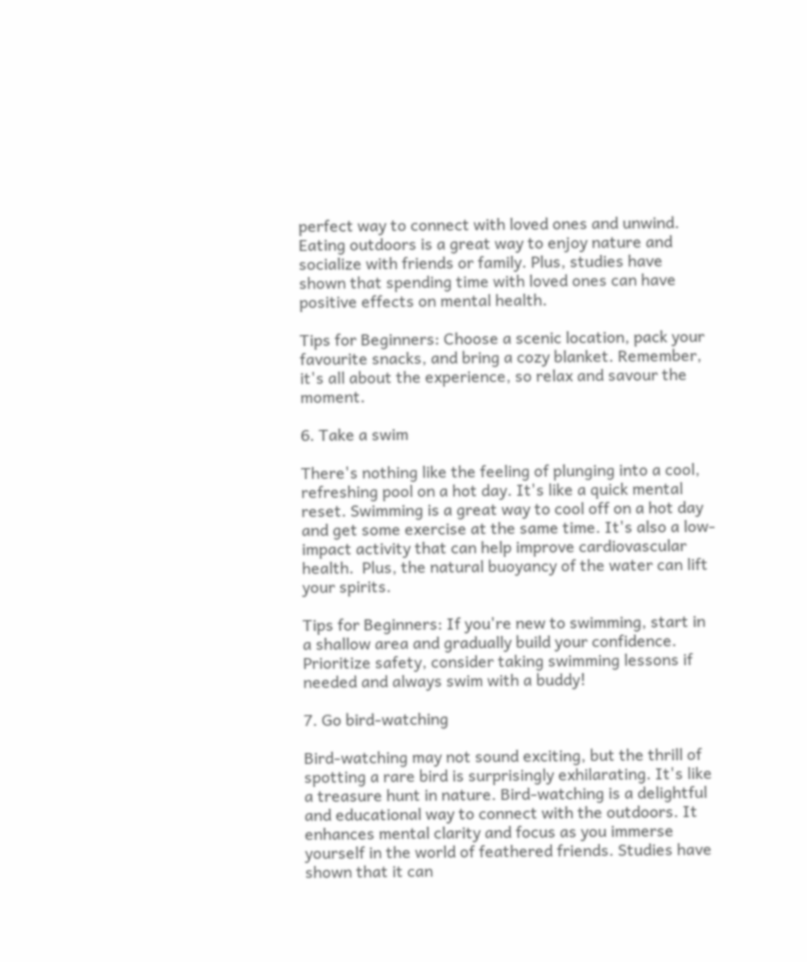perfect way to connect with loved ones and unwind. Eating outdoors is a great way to enjoy nature and socialize with friends or family. Plus, studies have shown that spending time with loved ones can have positive effects on mental health.

Tips for Beginners: Choose a scenic location, pack your favourite snacks, and bring a cozy blanket. Remember, it's all about the experience, so relax and savour the moment.

6. Take a swim

There's nothing like the feeling of plunging into a cool, refreshing pool on a hot day. It's like a quick mental reset. Swimming is a great way to cool off on a hot day and get some exercise at the same time. It's also a low-impact activity that can help improve cardiovascular health.  Plus, the natural buoyancy of the water can lift your spirits.

Tips for Beginners: If you're new to swimming, start in a shallow area and gradually build your confidence. Prioritize safety, consider taking swimming lessons if needed and always swim with a buddy!

7. Go bird-watching

Bird-watching may not sound exciting, but the thrill of spotting a rare bird is surprisingly exhilarating. It's like a treasure hunt in nature. Bird-watching is a delightful and educational way to connect with the outdoors. It enhances mental clarity and focus as you immerse yourself in the world of feathered friends. Studies have shown that it can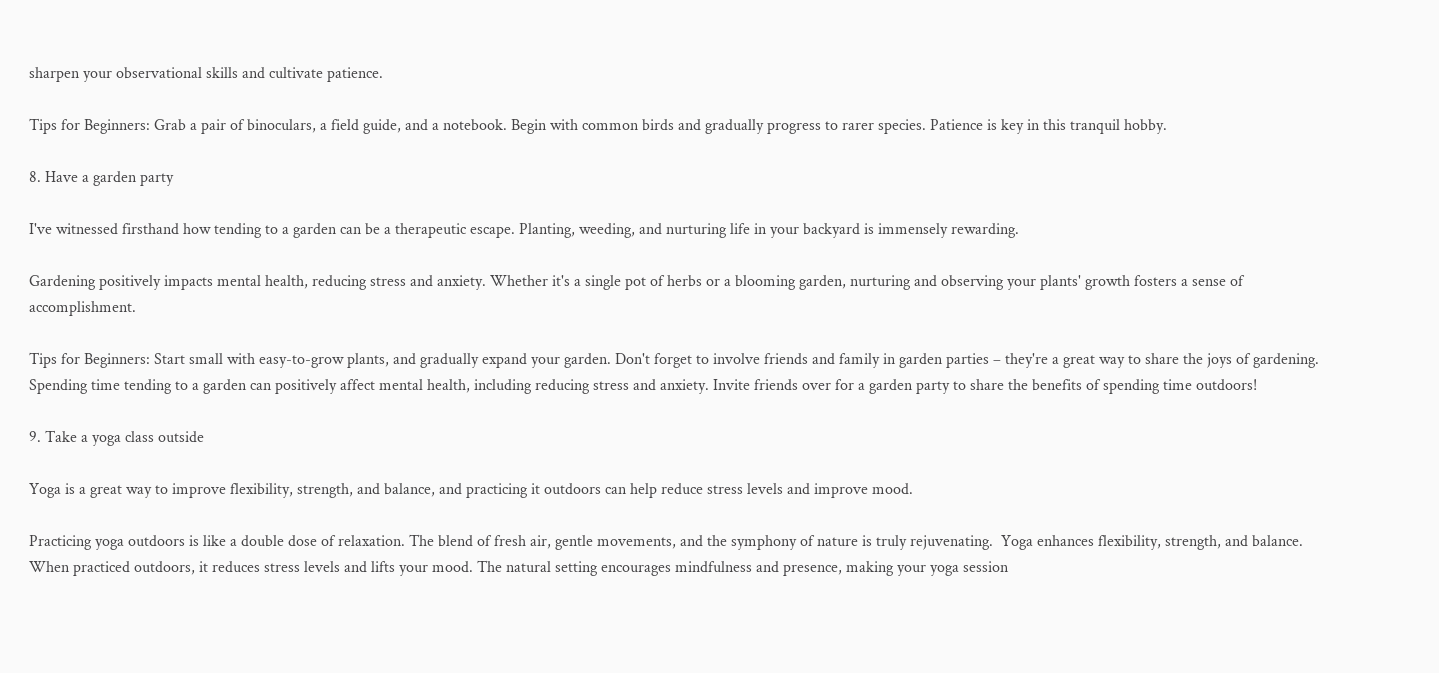sharpen your observational skills and cultivate patience.

Tips for Beginners: Grab a pair of binoculars, a field guide, and a notebook. Begin with common birds and gradually progress to rarer species. Patience is key in this tranquil hobby.

8. Have a garden party

I've witnessed firsthand how tending to a garden can be a therapeutic escape. Planting, weeding, and nurturing life in your backyard is immensely rewarding.

Gardening positively impacts mental health, reducing stress and anxiety. Whether it's a single pot of herbs or a blooming garden, nurturing and observing your plants' growth fosters a sense of accomplishment.

Tips for Beginners: Start small with easy-to-grow plants, and gradually expand your garden. Don't forget to involve friends and family in garden parties – they're a great way to share the joys of gardening. Spending time tending to a garden can positively affect mental health, including reducing stress and anxiety. Invite friends over for a garden party to share the benefits of spending time outdoors!

9. Take a yoga class outside

Yoga is a great way to improve flexibility, strength, and balance, and practicing it outdoors can help reduce stress levels and improve mood.

Practicing yoga outdoors is like a double dose of relaxation. The blend of fresh air, gentle movements, and the symphony of nature is truly rejuvenating.  Yoga enhances flexibility, strength, and balance. When practiced outdoors, it reduces stress levels and lifts your mood. The natural setting encourages mindfulness and presence, making your yoga session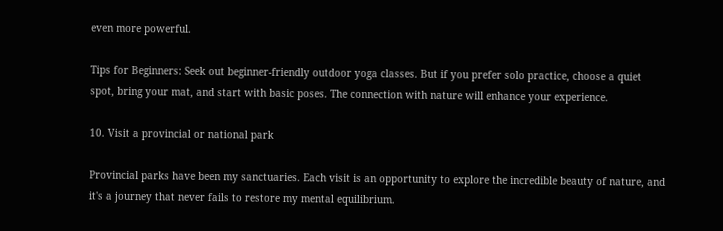even more powerful.

Tips for Beginners: Seek out beginner-friendly outdoor yoga classes. But if you prefer solo practice, choose a quiet spot, bring your mat, and start with basic poses. The connection with nature will enhance your experience.

10. Visit a provincial or national park

Provincial parks have been my sanctuaries. Each visit is an opportunity to explore the incredible beauty of nature, and it's a journey that never fails to restore my mental equilibrium.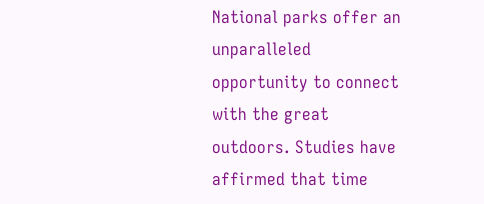National parks offer an unparalleled opportunity to connect with the great outdoors. Studies have affirmed that time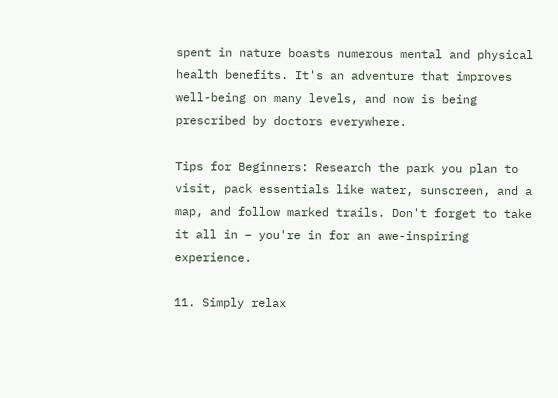spent in nature boasts numerous mental and physical health benefits. It's an adventure that improves well-being on many levels, and now is being prescribed by doctors everywhere.

Tips for Beginners: Research the park you plan to visit, pack essentials like water, sunscreen, and a map, and follow marked trails. Don't forget to take it all in – you're in for an awe-inspiring experience.

11. Simply relax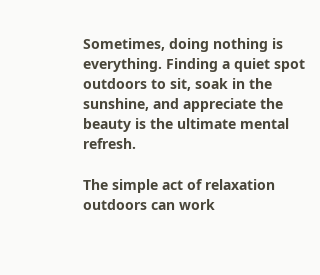Sometimes, doing nothing is everything. Finding a quiet spot outdoors to sit, soak in the sunshine, and appreciate the beauty is the ultimate mental refresh.

The simple act of relaxation outdoors can work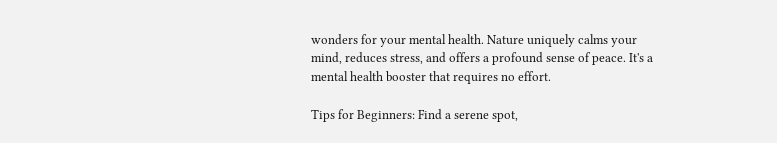wonders for your mental health. Nature uniquely calms your mind, reduces stress, and offers a profound sense of peace. It's a mental health booster that requires no effort.

Tips for Beginners: Find a serene spot,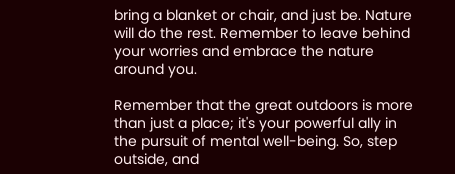bring a blanket or chair, and just be. Nature will do the rest. Remember to leave behind your worries and embrace the nature around you.

Remember that the great outdoors is more than just a place; it's your powerful ally in the pursuit of mental well-being. So, step outside, and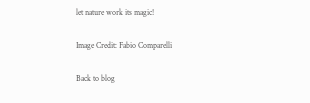let nature work its magic!

Image Credit: Fabio Comparelli

Back to blog